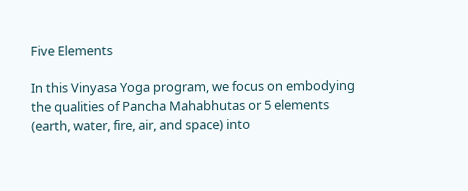Five Elements

In this Vinyasa Yoga program, we focus on embodying the qualities of Pancha Mahabhutas or 5 elements (earth, water, fire, air, and space) into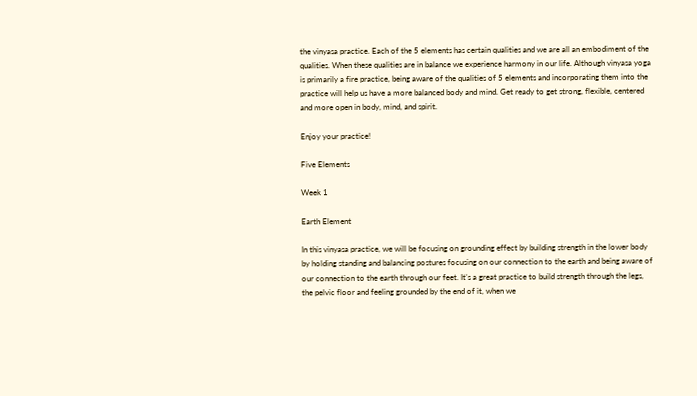the vinyasa practice. Each of the 5 elements has certain qualities and we are all an embodiment of the qualities. When these qualities are in balance we experience harmony in our life. Although vinyasa yoga is primarily a fire practice, being aware of the qualities of 5 elements and incorporating them into the practice will help us have a more balanced body and mind. Get ready to get strong, flexible, centered and more open in body, mind, and spirit.

Enjoy your practice!

Five Elements

Week 1

Earth Element

In this vinyasa practice, we will be focusing on grounding effect by building strength in the lower body by holding standing and balancing postures focusing on our connection to the earth and being aware of our connection to the earth through our feet. It’s a great practice to build strength through the legs, the pelvic floor and feeling grounded by the end of it, when we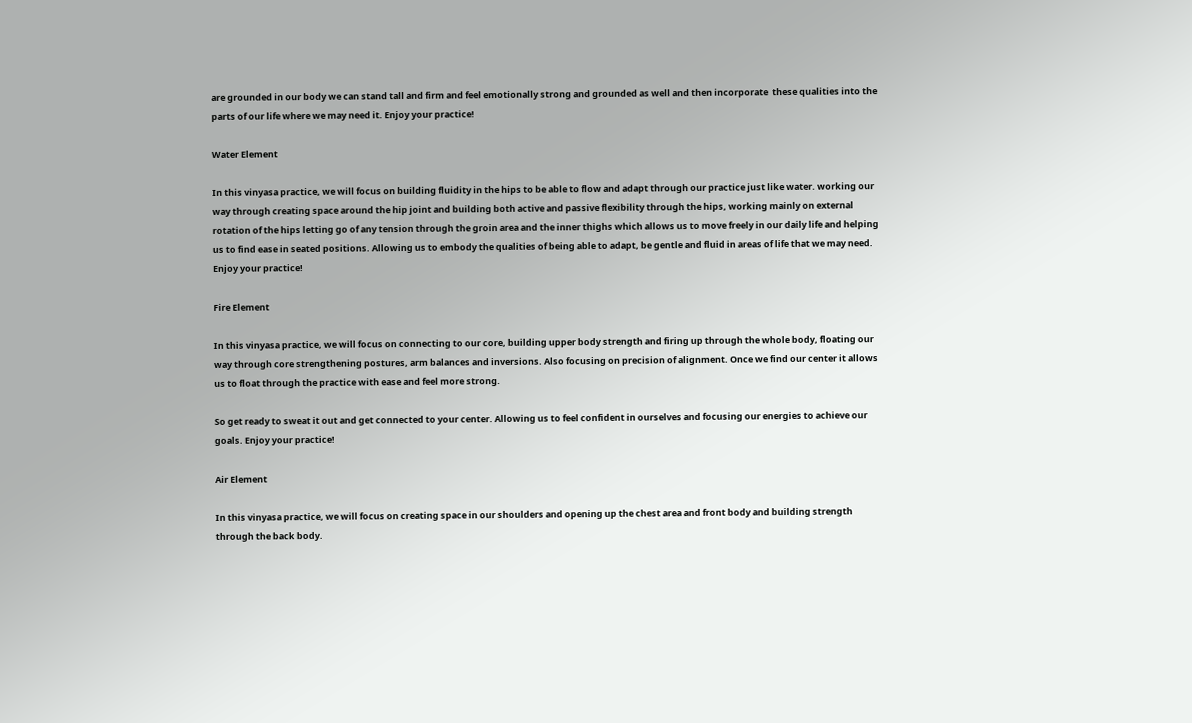are grounded in our body we can stand tall and firm and feel emotionally strong and grounded as well and then incorporate  these qualities into the parts of our life where we may need it. Enjoy your practice!

Water Element

In this vinyasa practice, we will focus on building fluidity in the hips to be able to flow and adapt through our practice just like water. working our way through creating space around the hip joint and building both active and passive flexibility through the hips, working mainly on external rotation of the hips letting go of any tension through the groin area and the inner thighs which allows us to move freely in our daily life and helping us to find ease in seated positions. Allowing us to embody the qualities of being able to adapt, be gentle and fluid in areas of life that we may need. Enjoy your practice!

Fire Element

In this vinyasa practice, we will focus on connecting to our core, building upper body strength and firing up through the whole body, floating our way through core strengthening postures, arm balances and inversions. Also focusing on precision of alignment. Once we find our center it allows us to float through the practice with ease and feel more strong.

So get ready to sweat it out and get connected to your center. Allowing us to feel confident in ourselves and focusing our energies to achieve our goals. Enjoy your practice!

Air Element

In this vinyasa practice, we will focus on creating space in our shoulders and opening up the chest area and front body and building strength through the back body.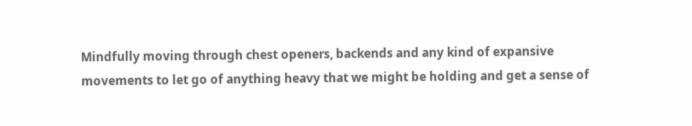Mindfully moving through chest openers, backends and any kind of expansive movements to let go of anything heavy that we might be holding and get a sense of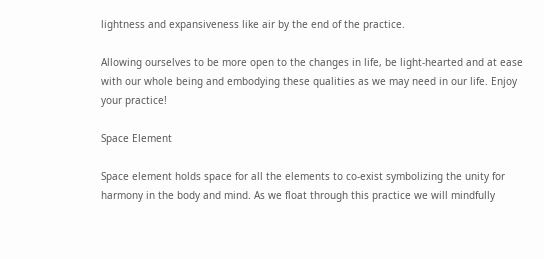lightness and expansiveness like air by the end of the practice.

Allowing ourselves to be more open to the changes in life, be light-hearted and at ease with our whole being and embodying these qualities as we may need in our life. Enjoy your practice!

Space Element

Space element holds space for all the elements to co-exist symbolizing the unity for harmony in the body and mind. As we float through this practice we will mindfully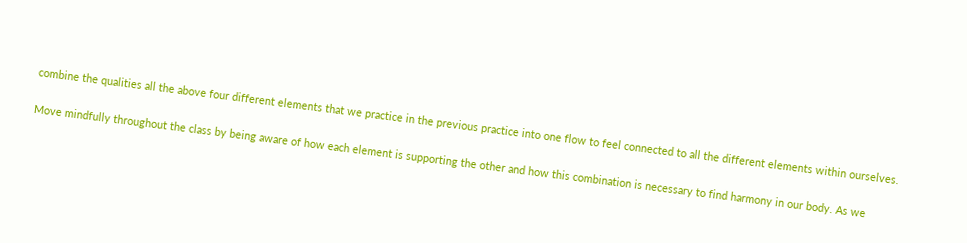combine the qualities all the above four different elements that we practice in the previous practice into one flow to feel connected to all the different elements within ourselves.

Move mindfully throughout the class by being aware of how each element is supporting the other and how this combination is necessary to find harmony in our body. As we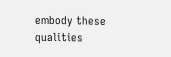embody these qualities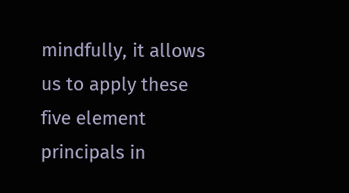mindfully, it allows us to apply these five element principals in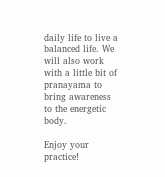daily life to live a balanced life. We will also work with a little bit of pranayama to bring awareness to the energetic body.

Enjoy your practice!